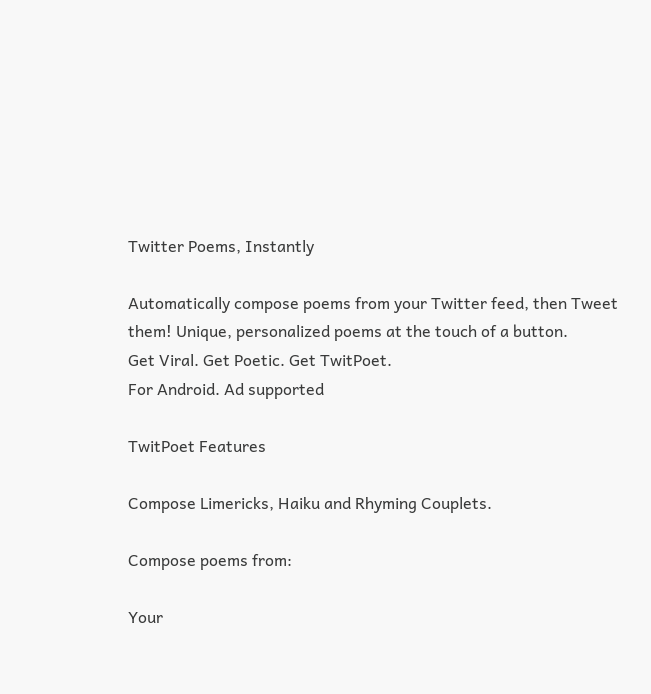Twitter Poems, Instantly

Automatically compose poems from your Twitter feed, then Tweet them! Unique, personalized poems at the touch of a button.
Get Viral. Get Poetic. Get TwitPoet.
For Android. Ad supported

TwitPoet Features

Compose Limericks, Haiku and Rhyming Couplets.

Compose poems from:

Your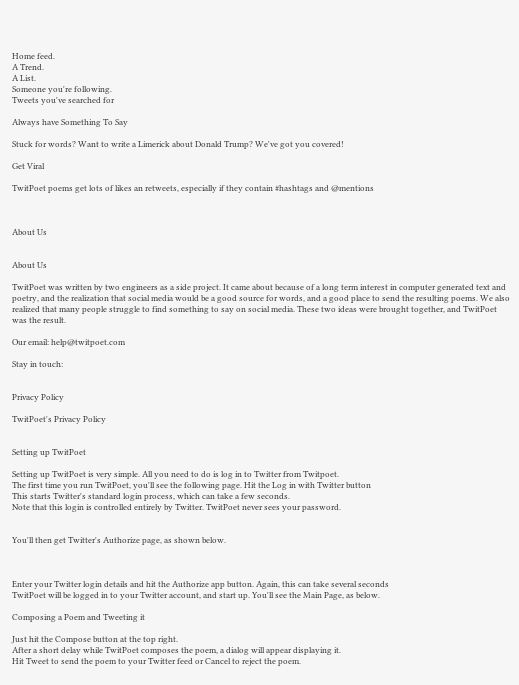Home feed.
A Trend.
A List.
Someone you're following.
Tweets you've searched for

Always have Something To Say

Stuck for words? Want to write a Limerick about Donald Trump? We've got you covered!

Get Viral

TwitPoet poems get lots of likes an retweets, especially if they contain #hashtags and @mentions



About Us


About Us

TwitPoet was written by two engineers as a side project. It came about because of a long term interest in computer generated text and poetry, and the realization that social media would be a good source for words, and a good place to send the resulting poems. We also realized that many people struggle to find something to say on social media. These two ideas were brought together, and TwitPoet was the result.

Our email: help@twitpoet.com

Stay in touch:


Privacy Policy

TwitPoet's Privacy Policy


Setting up TwitPoet

Setting up TwitPoet is very simple. All you need to do is log in to Twitter from Twitpoet.
The first time you run TwitPoet, you'll see the following page. Hit the Log in with Twitter button
This starts Twitter's standard login process, which can take a few seconds.
Note that this login is controlled entirely by Twitter. TwitPoet never sees your password.


You'll then get Twitter's Authorize page, as shown below.



Enter your Twitter login details and hit the Authorize app button. Again, this can take several seconds
TwitPoet will be logged in to your Twitter account, and start up. You'll see the Main Page, as below.

Composing a Poem and Tweeting it

Just hit the Compose button at the top right.
After a short delay while TwitPoet composes the poem, a dialog will appear displaying it.
Hit Tweet to send the poem to your Twitter feed or Cancel to reject the poem.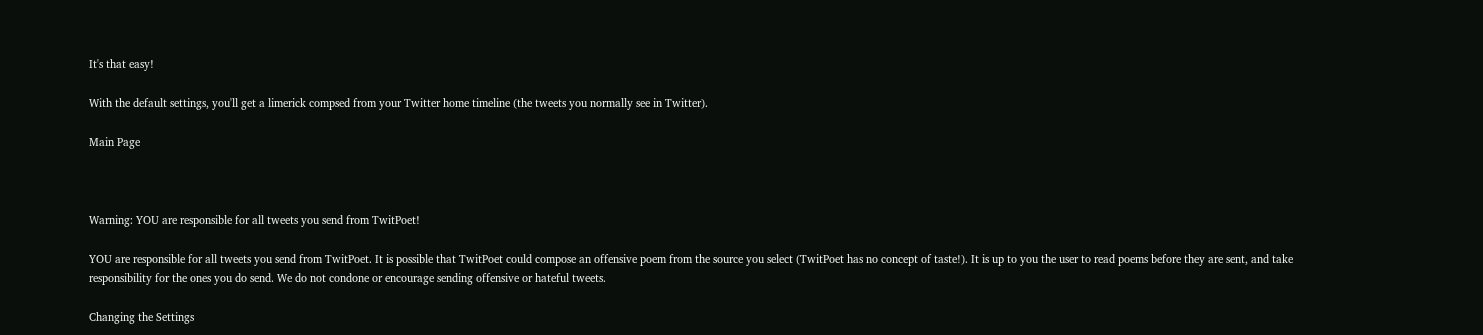It's that easy!

With the default settings, you'll get a limerick compsed from your Twitter home timeline (the tweets you normally see in Twitter).

Main Page



Warning: YOU are responsible for all tweets you send from TwitPoet!

YOU are responsible for all tweets you send from TwitPoet. It is possible that TwitPoet could compose an offensive poem from the source you select (TwitPoet has no concept of taste!). It is up to you the user to read poems before they are sent, and take responsibility for the ones you do send. We do not condone or encourage sending offensive or hateful tweets.

Changing the Settings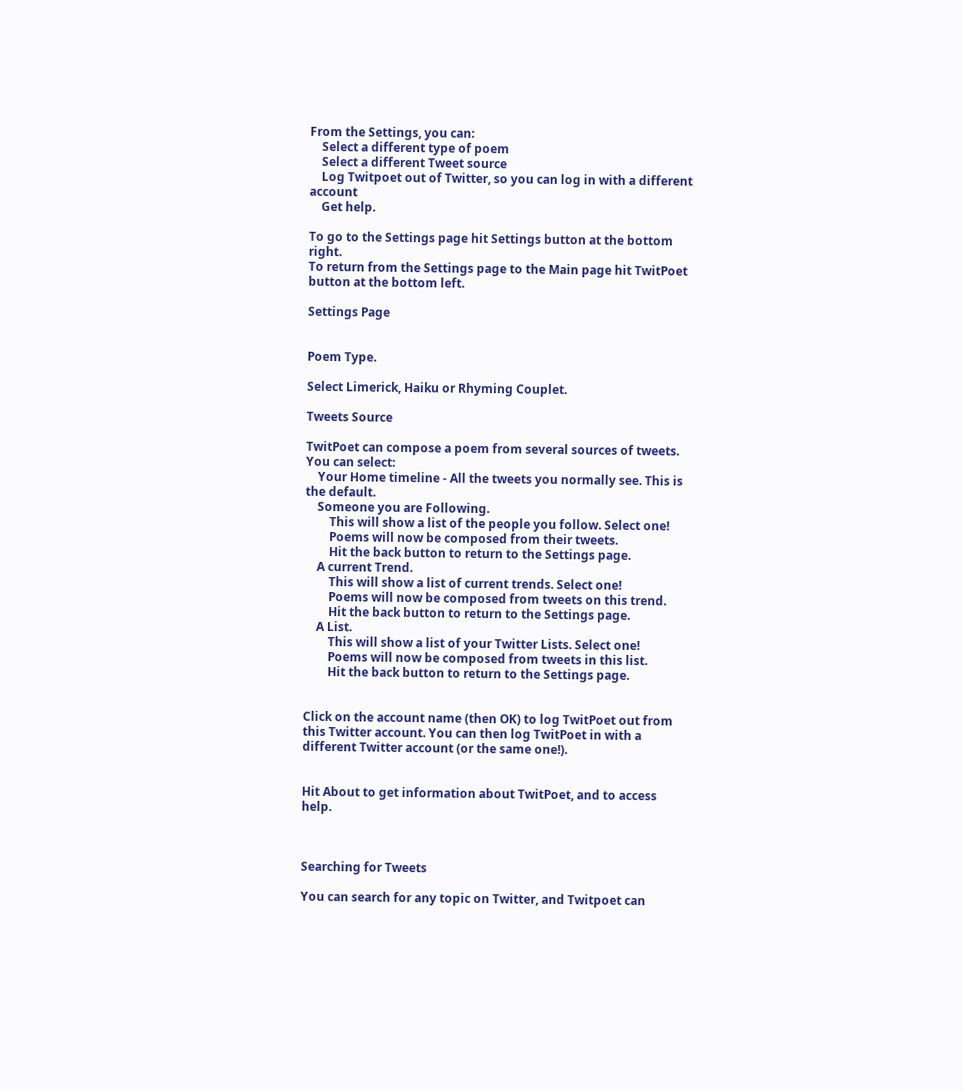From the Settings, you can:
    Select a different type of poem
    Select a different Tweet source
    Log Twitpoet out of Twitter, so you can log in with a different account
    Get help.

To go to the Settings page hit Settings button at the bottom right.
To return from the Settings page to the Main page hit TwitPoet button at the bottom left.

Settings Page


Poem Type.

Select Limerick, Haiku or Rhyming Couplet.

Tweets Source

TwitPoet can compose a poem from several sources of tweets.
You can select:
    Your Home timeline - All the tweets you normally see. This is the default.
    Someone you are Following.
        This will show a list of the people you follow. Select one!
        Poems will now be composed from their tweets.
        Hit the back button to return to the Settings page.
    A current Trend.
        This will show a list of current trends. Select one!
        Poems will now be composed from tweets on this trend.
        Hit the back button to return to the Settings page.
    A List.
        This will show a list of your Twitter Lists. Select one!
        Poems will now be composed from tweets in this list.
        Hit the back button to return to the Settings page.


Click on the account name (then OK) to log TwitPoet out from this Twitter account. You can then log TwitPoet in with a different Twitter account (or the same one!).


Hit About to get information about TwitPoet, and to access help.



Searching for Tweets

You can search for any topic on Twitter, and Twitpoet can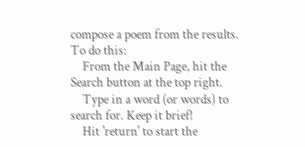compose a poem from the results.
To do this:
    From the Main Page, hit the Search button at the top right.
    Type in a word (or words) to search for. Keep it brief!
    Hit 'return' to start the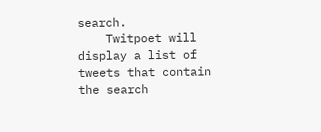search.
    Twitpoet will display a list of tweets that contain the search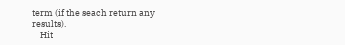term (if the seach return any results).
    Hit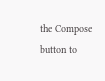the Compose button to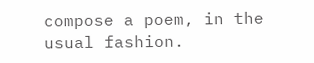compose a poem, in the usual fashion.